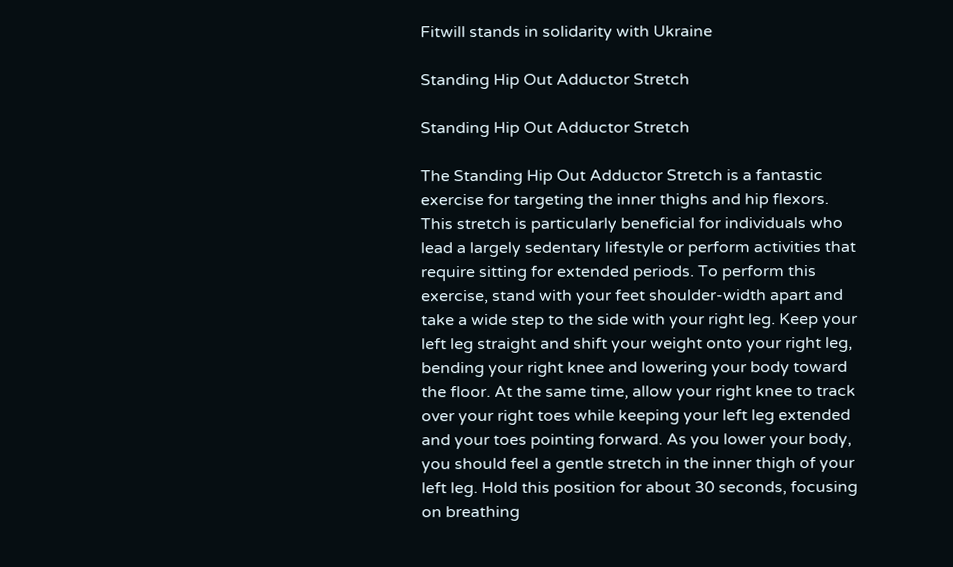Fitwill stands in solidarity with Ukraine

Standing Hip Out Adductor Stretch

Standing Hip Out Adductor Stretch

The Standing Hip Out Adductor Stretch is a fantastic exercise for targeting the inner thighs and hip flexors. This stretch is particularly beneficial for individuals who lead a largely sedentary lifestyle or perform activities that require sitting for extended periods. To perform this exercise, stand with your feet shoulder-width apart and take a wide step to the side with your right leg. Keep your left leg straight and shift your weight onto your right leg, bending your right knee and lowering your body toward the floor. At the same time, allow your right knee to track over your right toes while keeping your left leg extended and your toes pointing forward. As you lower your body, you should feel a gentle stretch in the inner thigh of your left leg. Hold this position for about 30 seconds, focusing on breathing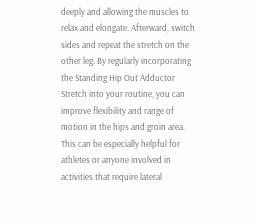deeply and allowing the muscles to relax and elongate. Afterward, switch sides and repeat the stretch on the other leg. By regularly incorporating the Standing Hip Out Adductor Stretch into your routine, you can improve flexibility and range of motion in the hips and groin area. This can be especially helpful for athletes or anyone involved in activities that require lateral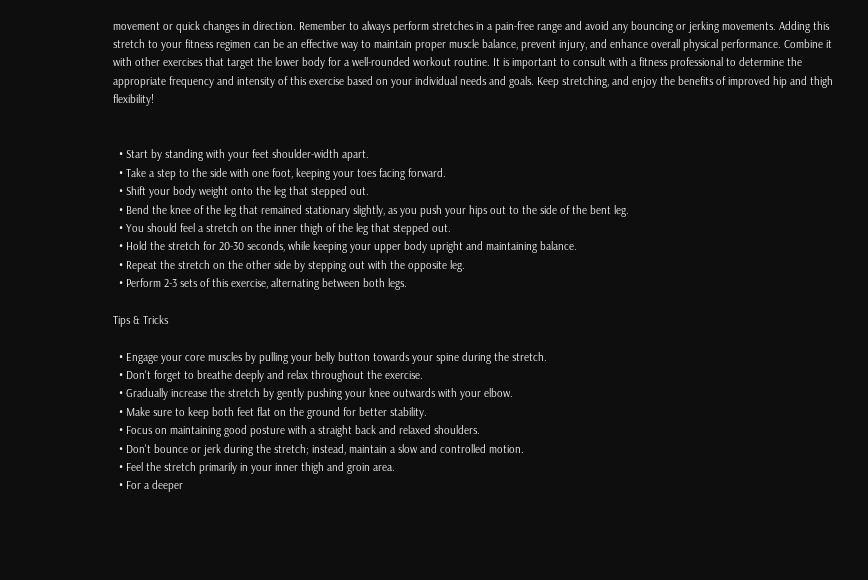movement or quick changes in direction. Remember to always perform stretches in a pain-free range and avoid any bouncing or jerking movements. Adding this stretch to your fitness regimen can be an effective way to maintain proper muscle balance, prevent injury, and enhance overall physical performance. Combine it with other exercises that target the lower body for a well-rounded workout routine. It is important to consult with a fitness professional to determine the appropriate frequency and intensity of this exercise based on your individual needs and goals. Keep stretching, and enjoy the benefits of improved hip and thigh flexibility!


  • Start by standing with your feet shoulder-width apart.
  • Take a step to the side with one foot, keeping your toes facing forward.
  • Shift your body weight onto the leg that stepped out.
  • Bend the knee of the leg that remained stationary slightly, as you push your hips out to the side of the bent leg.
  • You should feel a stretch on the inner thigh of the leg that stepped out.
  • Hold the stretch for 20-30 seconds, while keeping your upper body upright and maintaining balance.
  • Repeat the stretch on the other side by stepping out with the opposite leg.
  • Perform 2-3 sets of this exercise, alternating between both legs.

Tips & Tricks

  • Engage your core muscles by pulling your belly button towards your spine during the stretch.
  • Don't forget to breathe deeply and relax throughout the exercise.
  • Gradually increase the stretch by gently pushing your knee outwards with your elbow.
  • Make sure to keep both feet flat on the ground for better stability.
  • Focus on maintaining good posture with a straight back and relaxed shoulders.
  • Don't bounce or jerk during the stretch; instead, maintain a slow and controlled motion.
  • Feel the stretch primarily in your inner thigh and groin area.
  • For a deeper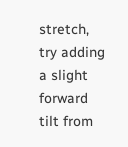stretch, try adding a slight forward tilt from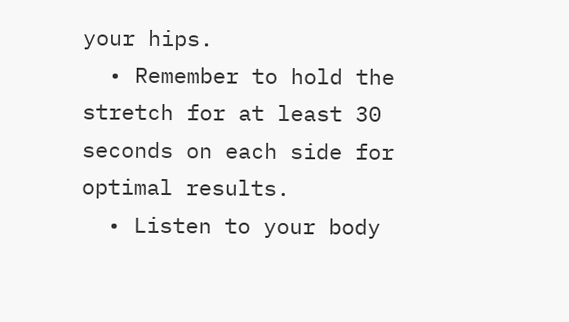your hips.
  • Remember to hold the stretch for at least 30 seconds on each side for optimal results.
  • Listen to your body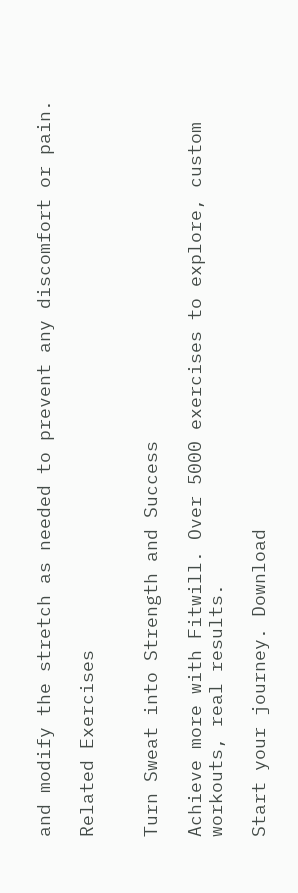and modify the stretch as needed to prevent any discomfort or pain.

Related Exercises


Turn Sweat into Strength and Success

Achieve more with Fitwill. Over 5000 exercises to explore, custom workouts, real results.

Start your journey. Download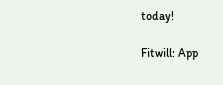today!

Fitwill: App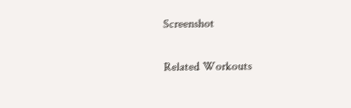Screenshot

Related Workouts